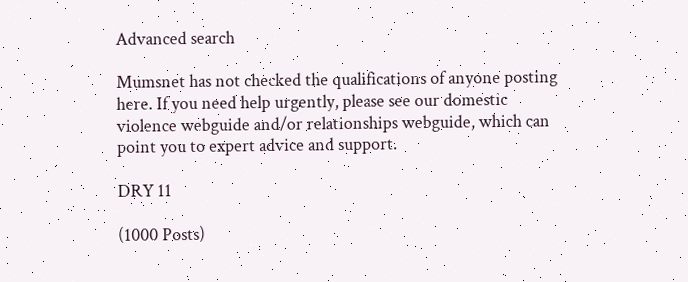Advanced search

Mumsnet has not checked the qualifications of anyone posting here. If you need help urgently, please see our domestic violence webguide and/or relationships webguide, which can point you to expert advice and support.

DRY 11

(1000 Posts)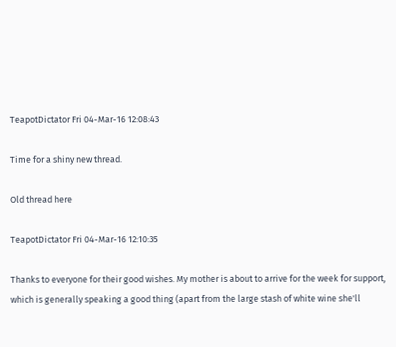TeapotDictator Fri 04-Mar-16 12:08:43

Time for a shiny new thread.

Old thread here

TeapotDictator Fri 04-Mar-16 12:10:35

Thanks to everyone for their good wishes. My mother is about to arrive for the week for support, which is generally speaking a good thing (apart from the large stash of white wine she'll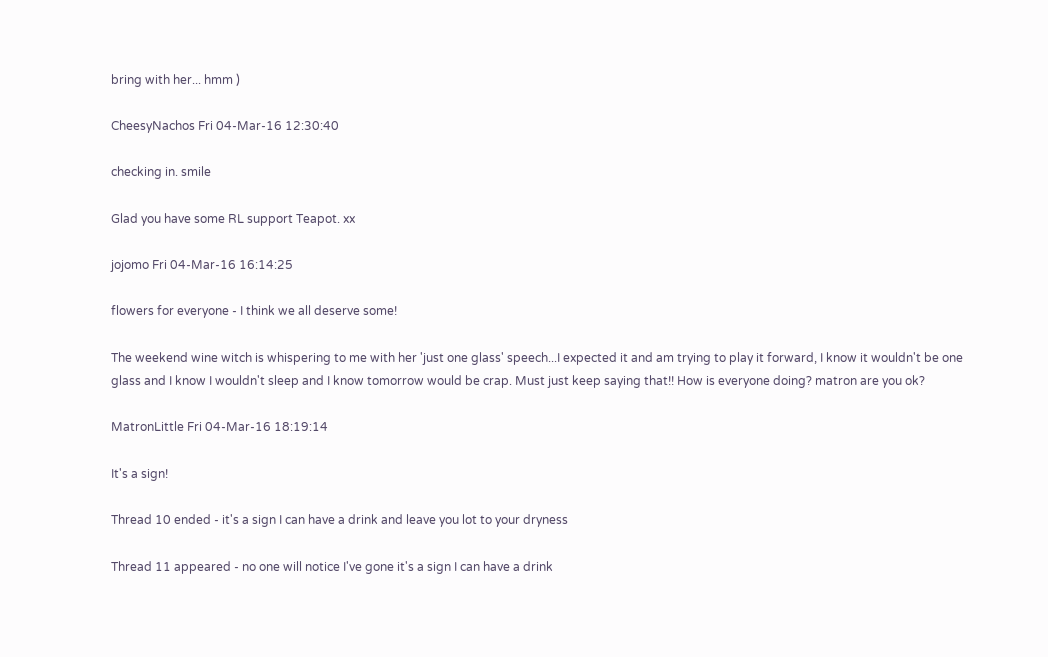bring with her... hmm )

CheesyNachos Fri 04-Mar-16 12:30:40

checking in. smile

Glad you have some RL support Teapot. xx

jojomo Fri 04-Mar-16 16:14:25

flowers for everyone - I think we all deserve some!

The weekend wine witch is whispering to me with her 'just one glass' speech...I expected it and am trying to play it forward, I know it wouldn't be one glass and I know I wouldn't sleep and I know tomorrow would be crap. Must just keep saying that!! How is everyone doing? matron are you ok?

MatronLittle Fri 04-Mar-16 18:19:14

It's a sign!

Thread 10 ended - it's a sign I can have a drink and leave you lot to your dryness

Thread 11 appeared - no one will notice I've gone it's a sign I can have a drink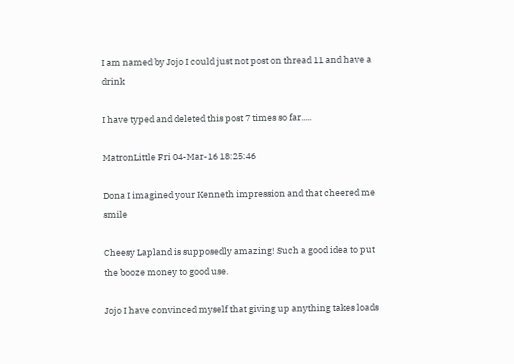I am named by Jojo I could just not post on thread 11 and have a drink

I have typed and deleted this post 7 times so far.....

MatronLittle Fri 04-Mar-16 18:25:46

Dona I imagined your Kenneth impression and that cheered me smile

Cheesy Lapland is supposedly amazing! Such a good idea to put the booze money to good use.

Jojo I have convinced myself that giving up anything takes loads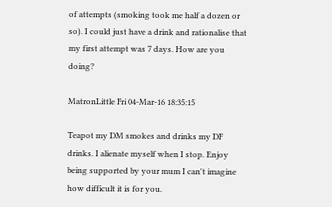of attempts (smoking took me half a dozen or so). I could just have a drink and rationalise that my first attempt was 7 days. How are you doing?

MatronLittle Fri 04-Mar-16 18:35:15

Teapot my DM smokes and drinks my DF drinks. I alienate myself when I stop. Enjoy being supported by your mum I can't imagine how difficult it is for you.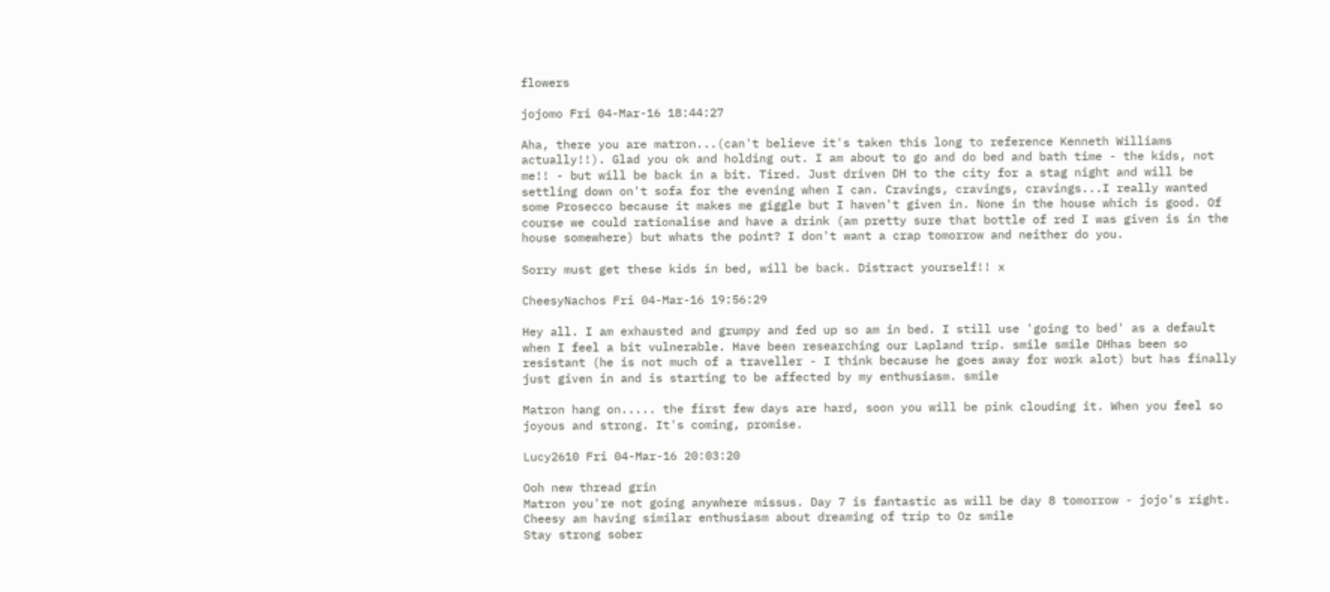flowers

jojomo Fri 04-Mar-16 18:44:27

Aha, there you are matron...(can't believe it's taken this long to reference Kenneth Williams actually!!). Glad you ok and holding out. I am about to go and do bed and bath time - the kids, not me!! - but will be back in a bit. Tired. Just driven DH to the city for a stag night and will be settling down on't sofa for the evening when I can. Cravings, cravings, cravings...I really wanted some Prosecco because it makes me giggle but I haven't given in. None in the house which is good. Of course we could rationalise and have a drink (am pretty sure that bottle of red I was given is in the house somewhere) but whats the point? I don't want a crap tomorrow and neither do you.

Sorry must get these kids in bed, will be back. Distract yourself!! x

CheesyNachos Fri 04-Mar-16 19:56:29

Hey all. I am exhausted and grumpy and fed up so am in bed. I still use 'going to bed' as a default when I feel a bit vulnerable. Have been researching our Lapland trip. smile smile DHhas been so resistant (he is not much of a traveller - I think because he goes away for work alot) but has finally just given in and is starting to be affected by my enthusiasm. smile

Matron hang on..... the first few days are hard, soon you will be pink clouding it. When you feel so joyous and strong. It's coming, promise.

Lucy2610 Fri 04-Mar-16 20:03:20

Ooh new thread grin
Matron you're not going anywhere missus. Day 7 is fantastic as will be day 8 tomorrow - jojo's right.
Cheesy am having similar enthusiasm about dreaming of trip to Oz smile
Stay strong sober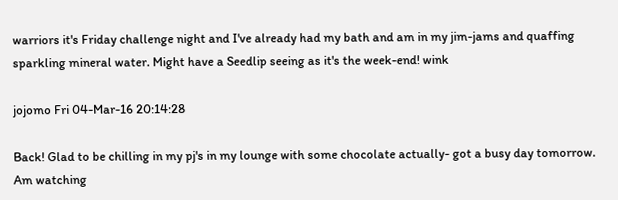warriors it's Friday challenge night and I've already had my bath and am in my jim-jams and quaffing sparkling mineral water. Might have a Seedlip seeing as it's the week-end! wink

jojomo Fri 04-Mar-16 20:14:28

Back! Glad to be chilling in my pj's in my lounge with some chocolate actually- got a busy day tomorrow. Am watching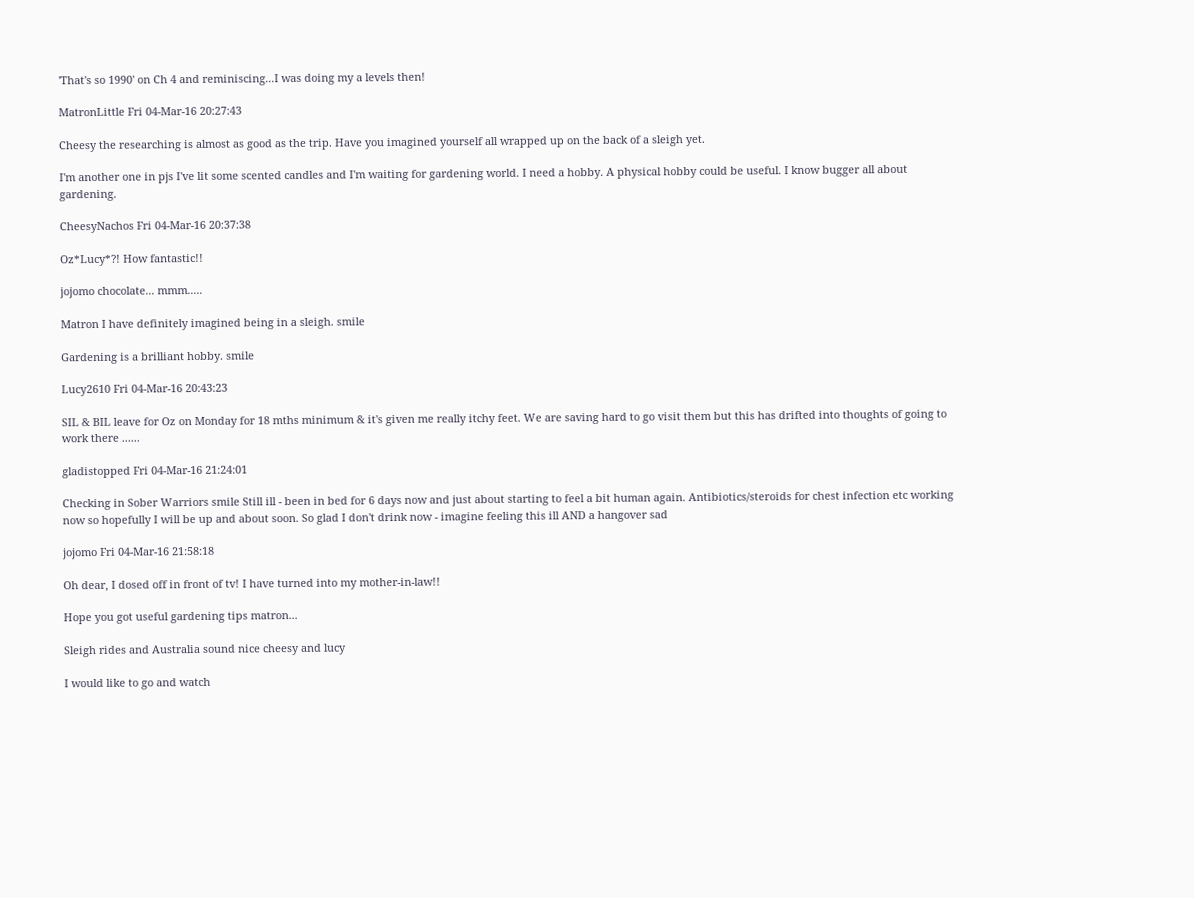'That's so 1990' on Ch 4 and reminiscing...I was doing my a levels then!

MatronLittle Fri 04-Mar-16 20:27:43

Cheesy the researching is almost as good as the trip. Have you imagined yourself all wrapped up on the back of a sleigh yet.

I'm another one in pjs I've lit some scented candles and I'm waiting for gardening world. I need a hobby. A physical hobby could be useful. I know bugger all about gardening.

CheesyNachos Fri 04-Mar-16 20:37:38

Oz*Lucy*?! How fantastic!!

jojomo chocolate... mmm.....

Matron I have definitely imagined being in a sleigh. smile

Gardening is a brilliant hobby. smile

Lucy2610 Fri 04-Mar-16 20:43:23

SIL & BIL leave for Oz on Monday for 18 mths minimum & it's given me really itchy feet. We are saving hard to go visit them but this has drifted into thoughts of going to work there ......

gladistopped Fri 04-Mar-16 21:24:01

Checking in Sober Warriors smile Still ill - been in bed for 6 days now and just about starting to feel a bit human again. Antibiotics/steroids for chest infection etc working now so hopefully I will be up and about soon. So glad I don't drink now - imagine feeling this ill AND a hangover sad

jojomo Fri 04-Mar-16 21:58:18

Oh dear, I dosed off in front of tv! I have turned into my mother-in-law!!

Hope you got useful gardening tips matron...

Sleigh rides and Australia sound nice cheesy and lucy

I would like to go and watch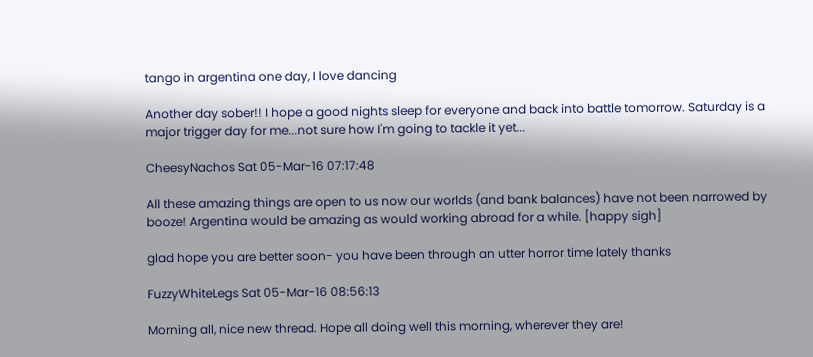tango in argentina one day, I love dancing

Another day sober!! I hope a good nights sleep for everyone and back into battle tomorrow. Saturday is a major trigger day for me...not sure how I'm going to tackle it yet...

CheesyNachos Sat 05-Mar-16 07:17:48

All these amazing things are open to us now our worlds (and bank balances) have not been narrowed by booze! Argentina would be amazing as would working abroad for a while. [happy sigh]

glad hope you are better soon- you have been through an utter horror time lately thanks

FuzzyWhiteLegs Sat 05-Mar-16 08:56:13

Morning all, nice new thread. Hope all doing well this morning, wherever they are!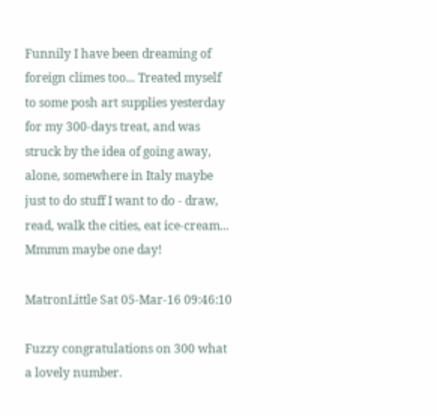Funnily I have been dreaming of foreign climes too... Treated myself to some posh art supplies yesterday for my 300-days treat, and was struck by the idea of going away, alone, somewhere in Italy maybe just to do stuff I want to do - draw, read, walk the cities, eat ice-cream... Mmmm maybe one day!

MatronLittle Sat 05-Mar-16 09:46:10

Fuzzy congratulations on 300 what a lovely number.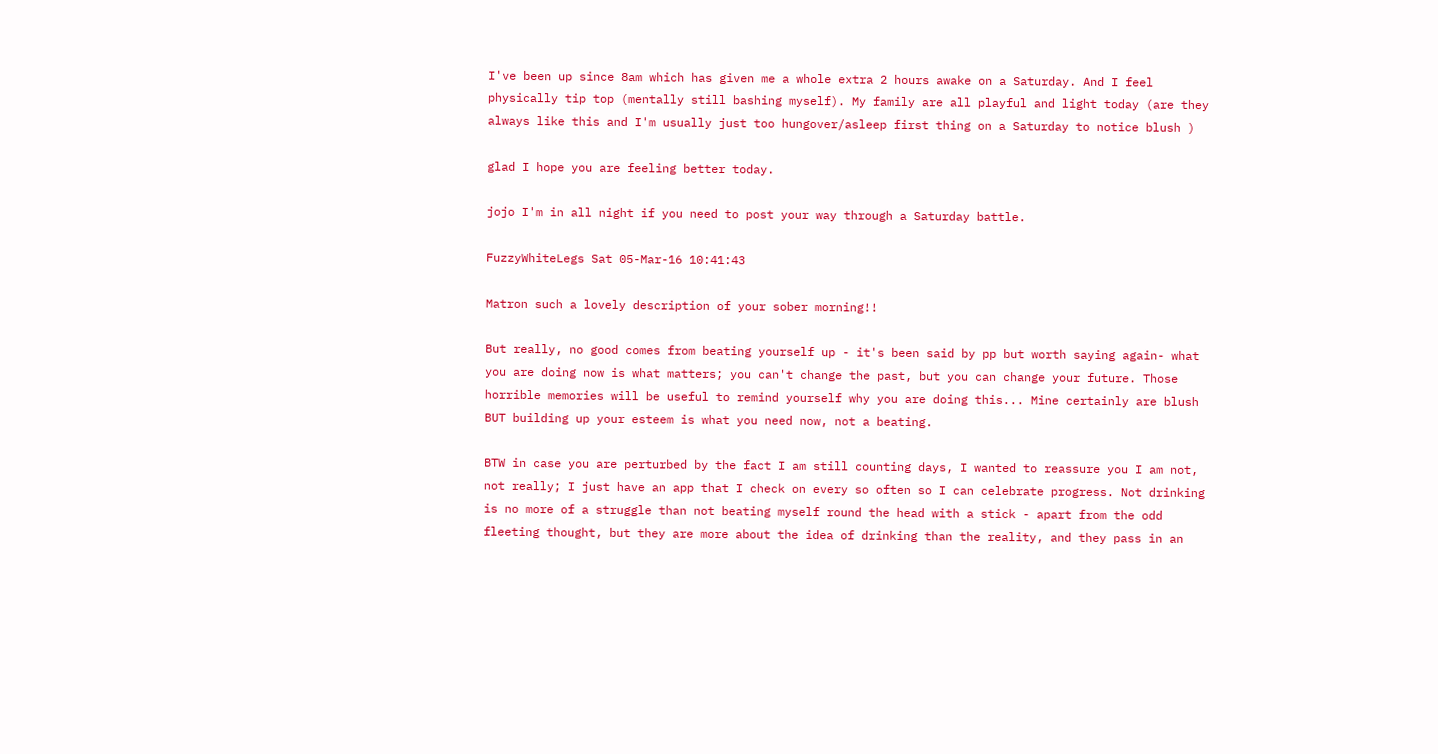I've been up since 8am which has given me a whole extra 2 hours awake on a Saturday. And I feel physically tip top (mentally still bashing myself). My family are all playful and light today (are they always like this and I'm usually just too hungover/asleep first thing on a Saturday to notice blush )

glad I hope you are feeling better today.

jojo I'm in all night if you need to post your way through a Saturday battle.

FuzzyWhiteLegs Sat 05-Mar-16 10:41:43

Matron such a lovely description of your sober morning!!

But really, no good comes from beating yourself up - it's been said by pp but worth saying again- what you are doing now is what matters; you can't change the past, but you can change your future. Those horrible memories will be useful to remind yourself why you are doing this... Mine certainly are blush BUT building up your esteem is what you need now, not a beating.

BTW in case you are perturbed by the fact I am still counting days, I wanted to reassure you I am not, not really; I just have an app that I check on every so often so I can celebrate progress. Not drinking is no more of a struggle than not beating myself round the head with a stick - apart from the odd fleeting thought, but they are more about the idea of drinking than the reality, and they pass in an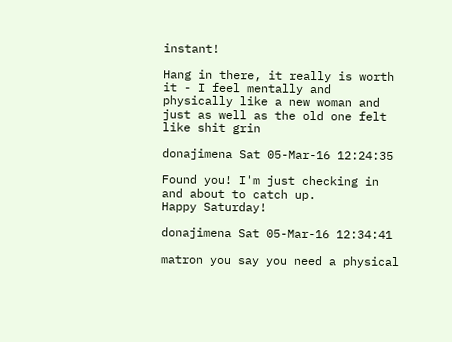instant!

Hang in there, it really is worth it - I feel mentally and physically like a new woman and just as well as the old one felt like shit grin

donajimena Sat 05-Mar-16 12:24:35

Found you! I'm just checking in and about to catch up.
Happy Saturday!

donajimena Sat 05-Mar-16 12:34:41

matron you say you need a physical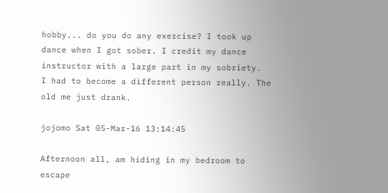hobby... do you do any exercise? I took up dance when I got sober. I credit my dance instructor with a large part in my sobriety.
I had to become a different person really. The old me just drank.

jojomo Sat 05-Mar-16 13:14:45

Afternoon all, am hiding in my bedroom to escape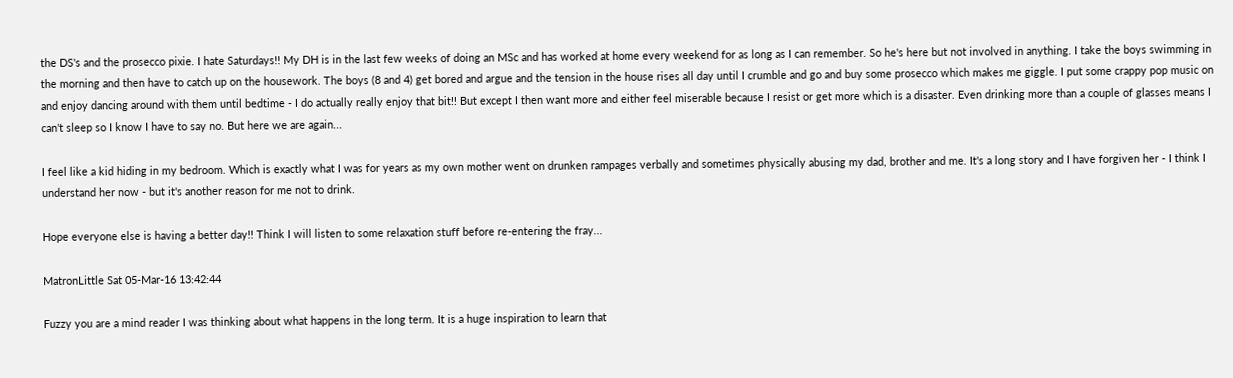the DS's and the prosecco pixie. I hate Saturdays!! My DH is in the last few weeks of doing an MSc and has worked at home every weekend for as long as I can remember. So he's here but not involved in anything. I take the boys swimming in the morning and then have to catch up on the housework. The boys (8 and 4) get bored and argue and the tension in the house rises all day until I crumble and go and buy some prosecco which makes me giggle. I put some crappy pop music on and enjoy dancing around with them until bedtime - I do actually really enjoy that bit!! But except I then want more and either feel miserable because I resist or get more which is a disaster. Even drinking more than a couple of glasses means I can't sleep so I know I have to say no. But here we are again...

I feel like a kid hiding in my bedroom. Which is exactly what I was for years as my own mother went on drunken rampages verbally and sometimes physically abusing my dad, brother and me. It's a long story and I have forgiven her - I think I understand her now - but it's another reason for me not to drink.

Hope everyone else is having a better day!! Think I will listen to some relaxation stuff before re-entering the fray...

MatronLittle Sat 05-Mar-16 13:42:44

Fuzzy you are a mind reader I was thinking about what happens in the long term. It is a huge inspiration to learn that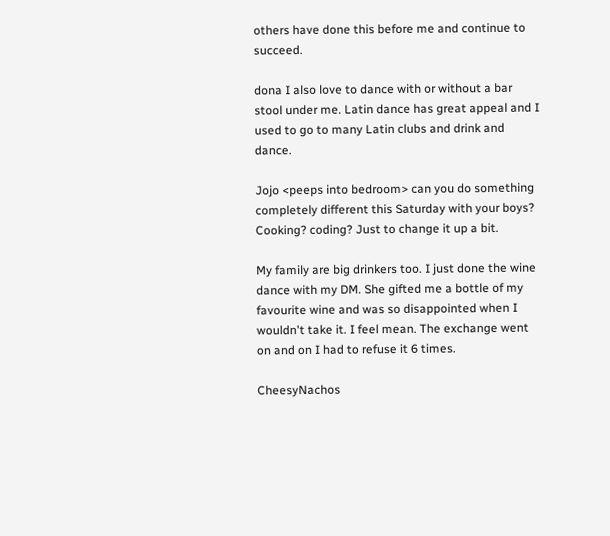others have done this before me and continue to succeed.

dona I also love to dance with or without a bar stool under me. Latin dance has great appeal and I used to go to many Latin clubs and drink and dance.

Jojo <peeps into bedroom> can you do something completely different this Saturday with your boys? Cooking? coding? Just to change it up a bit.

My family are big drinkers too. I just done the wine dance with my DM. She gifted me a bottle of my favourite wine and was so disappointed when I wouldn't take it. I feel mean. The exchange went on and on I had to refuse it 6 times.

CheesyNachos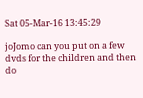Sat 05-Mar-16 13:45:29

joJomo can you put on a few dvds for the children and then do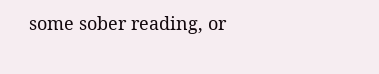some sober reading, or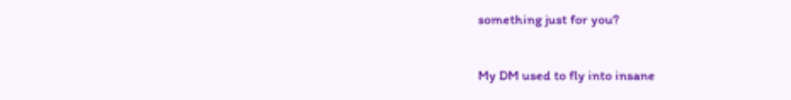something just for you?

My DM used to fly into insane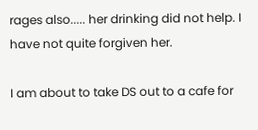rages also..... her drinking did not help. I have not quite forgiven her.

I am about to take DS out to a cafe for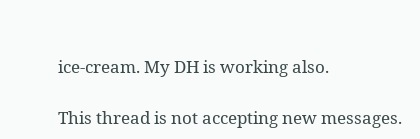ice-cream. My DH is working also.

This thread is not accepting new messages.